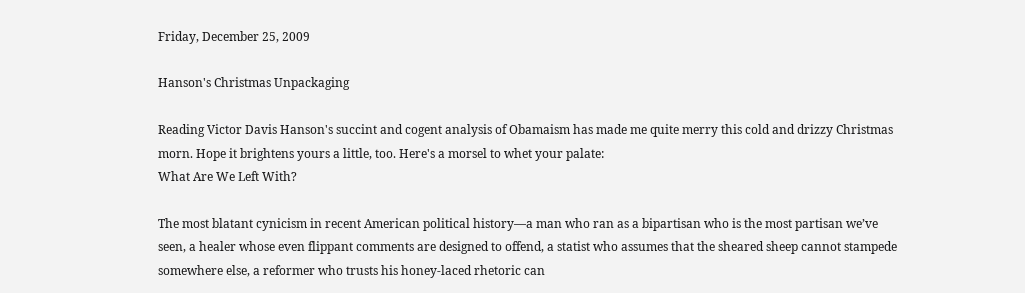Friday, December 25, 2009

Hanson's Christmas Unpackaging

Reading Victor Davis Hanson's succint and cogent analysis of Obamaism has made me quite merry this cold and drizzy Christmas morn. Hope it brightens yours a little, too. Here's a morsel to whet your palate:
What Are We Left With?

The most blatant cynicism in recent American political history—a man who ran as a bipartisan who is the most partisan we’ve seen, a healer whose even flippant comments are designed to offend, a statist who assumes that the sheared sheep cannot stampede somewhere else, a reformer who trusts his honey-laced rhetoric can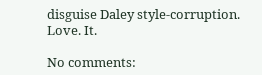disguise Daley style-corruption.
Love. It.

No comments: